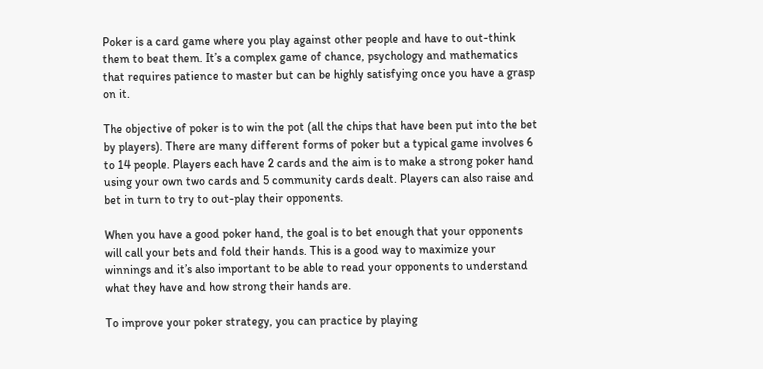Poker is a card game where you play against other people and have to out-think them to beat them. It’s a complex game of chance, psychology and mathematics that requires patience to master but can be highly satisfying once you have a grasp on it.

The objective of poker is to win the pot (all the chips that have been put into the bet by players). There are many different forms of poker but a typical game involves 6 to 14 people. Players each have 2 cards and the aim is to make a strong poker hand using your own two cards and 5 community cards dealt. Players can also raise and bet in turn to try to out-play their opponents.

When you have a good poker hand, the goal is to bet enough that your opponents will call your bets and fold their hands. This is a good way to maximize your winnings and it’s also important to be able to read your opponents to understand what they have and how strong their hands are.

To improve your poker strategy, you can practice by playing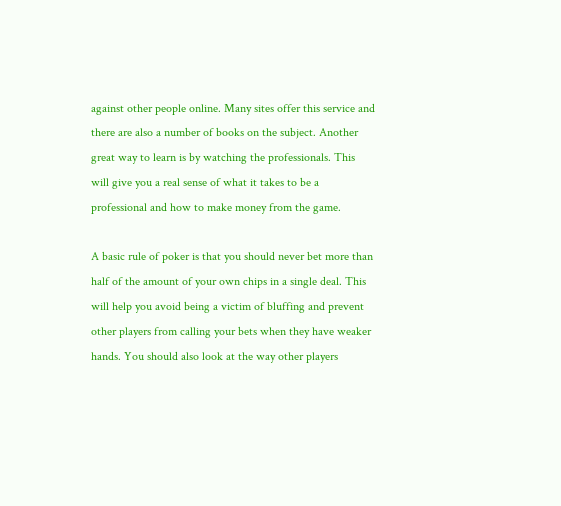against other people online. Many sites offer this service and there are also a number of books on the subject. Another great way to learn is by watching the professionals. This will give you a real sense of what it takes to be a professional and how to make money from the game.

A basic rule of poker is that you should never bet more than half of the amount of your own chips in a single deal. This will help you avoid being a victim of bluffing and prevent other players from calling your bets when they have weaker hands. You should also look at the way other players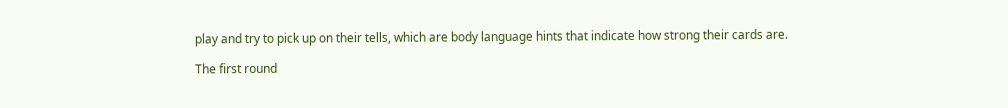play and try to pick up on their tells, which are body language hints that indicate how strong their cards are.

The first round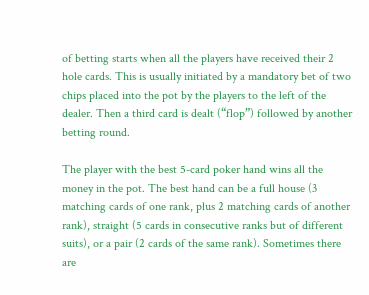of betting starts when all the players have received their 2 hole cards. This is usually initiated by a mandatory bet of two chips placed into the pot by the players to the left of the dealer. Then a third card is dealt (“flop”) followed by another betting round.

The player with the best 5-card poker hand wins all the money in the pot. The best hand can be a full house (3 matching cards of one rank, plus 2 matching cards of another rank), straight (5 cards in consecutive ranks but of different suits), or a pair (2 cards of the same rank). Sometimes there are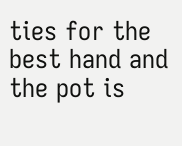ties for the best hand and the pot is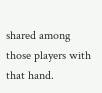shared among those players with that hand.